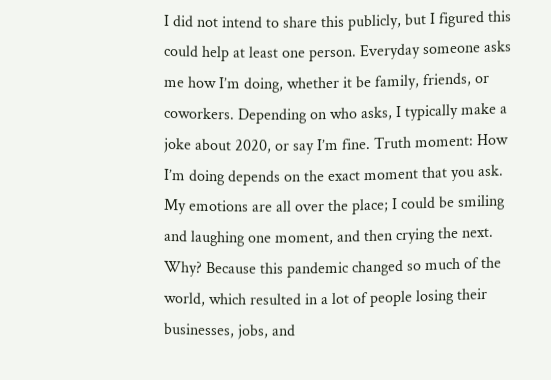I did not intend to share this publicly, but I figured this could help at least one person. Everyday someone asks me how I’m doing, whether it be family, friends, or coworkers. Depending on who asks, I typically make a joke about 2020, or say I’m fine. Truth moment: How I’m doing depends on the exact moment that you ask. My emotions are all over the place; I could be smiling and laughing one moment, and then crying the next. Why? Because this pandemic changed so much of the world, which resulted in a lot of people losing their businesses, jobs, and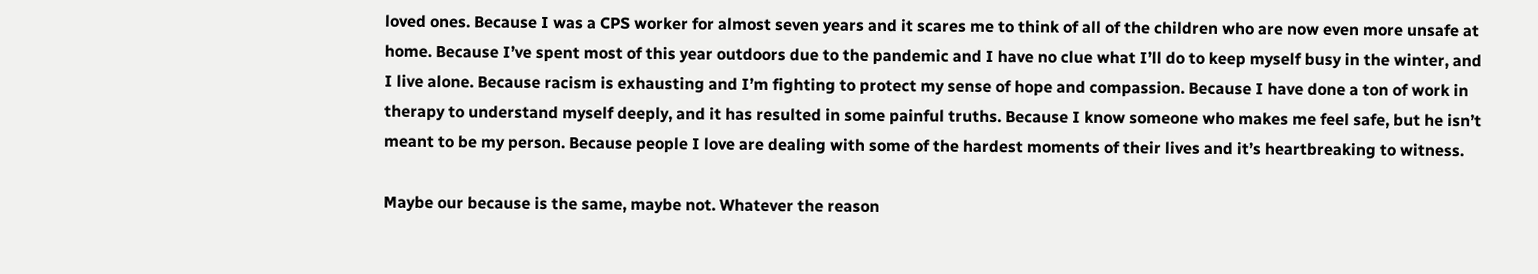loved ones. Because I was a CPS worker for almost seven years and it scares me to think of all of the children who are now even more unsafe at home. Because I’ve spent most of this year outdoors due to the pandemic and I have no clue what I’ll do to keep myself busy in the winter, and I live alone. Because racism is exhausting and I’m fighting to protect my sense of hope and compassion. Because I have done a ton of work in therapy to understand myself deeply, and it has resulted in some painful truths. Because I know someone who makes me feel safe, but he isn’t meant to be my person. Because people I love are dealing with some of the hardest moments of their lives and it’s heartbreaking to witness.

Maybe our because is the same, maybe not. Whatever the reason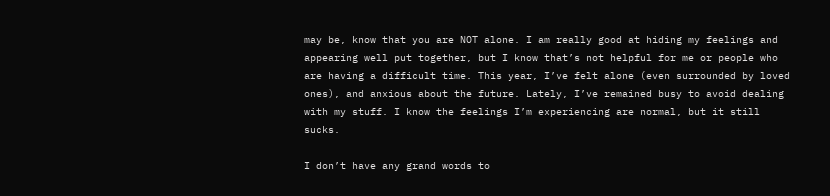may be, know that you are NOT alone. I am really good at hiding my feelings and appearing well put together, but I know that’s not helpful for me or people who are having a difficult time. This year, I’ve felt alone (even surrounded by loved ones), and anxious about the future. Lately, I’ve remained busy to avoid dealing with my stuff. I know the feelings I’m experiencing are normal, but it still sucks.

I don’t have any grand words to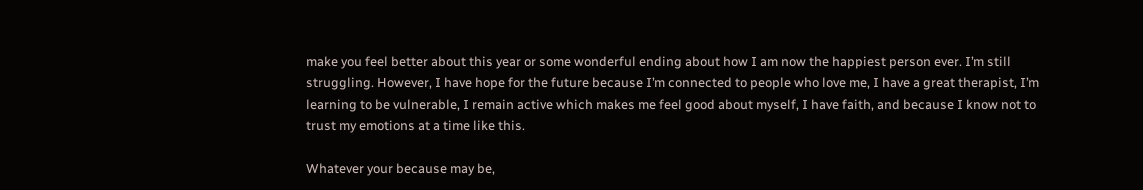make you feel better about this year or some wonderful ending about how I am now the happiest person ever. I’m still struggling. However, I have hope for the future because I’m connected to people who love me, I have a great therapist, I’m learning to be vulnerable, I remain active which makes me feel good about myself, I have faith, and because I know not to trust my emotions at a time like this.

Whatever your because may be,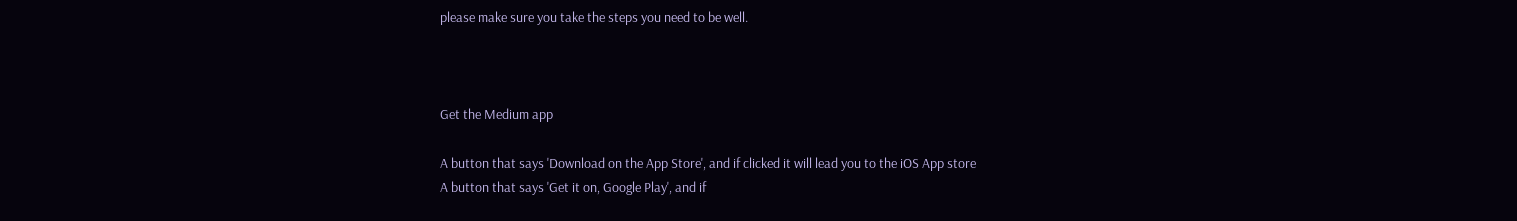please make sure you take the steps you need to be well.



Get the Medium app

A button that says 'Download on the App Store', and if clicked it will lead you to the iOS App store
A button that says 'Get it on, Google Play', and if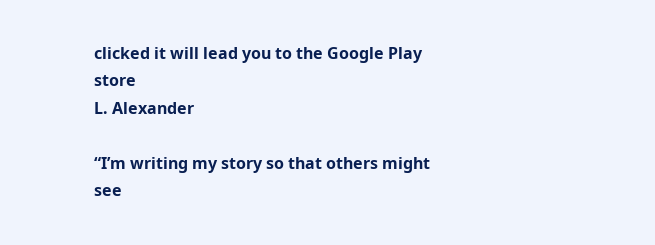clicked it will lead you to the Google Play store
L. Alexander

“I’m writing my story so that others might see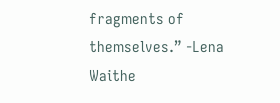fragments of themselves.” -Lena Waithe